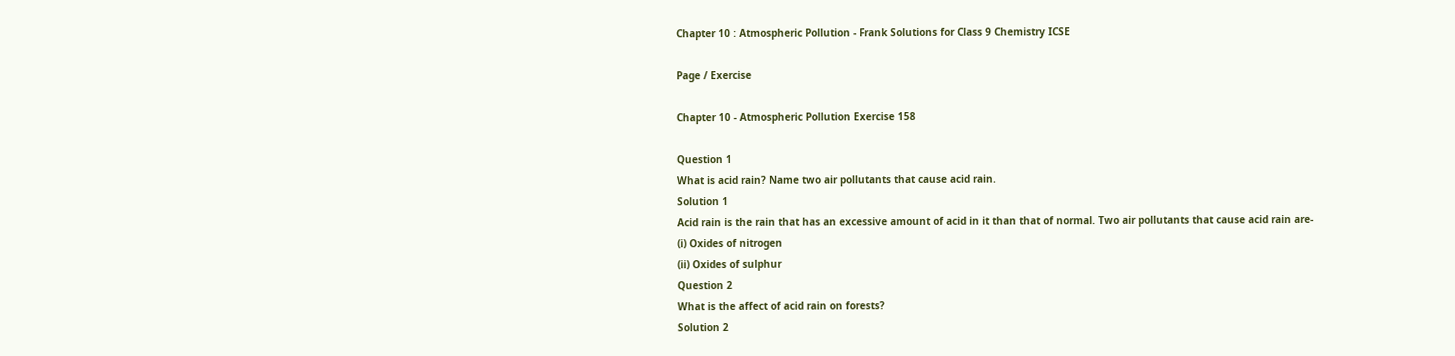Chapter 10 : Atmospheric Pollution - Frank Solutions for Class 9 Chemistry ICSE

Page / Exercise

Chapter 10 - Atmospheric Pollution Exercise 158

Question 1
What is acid rain? Name two air pollutants that cause acid rain.
Solution 1
Acid rain is the rain that has an excessive amount of acid in it than that of normal. Two air pollutants that cause acid rain are-
(i) Oxides of nitrogen
(ii) Oxides of sulphur
Question 2
What is the affect of acid rain on forests?
Solution 2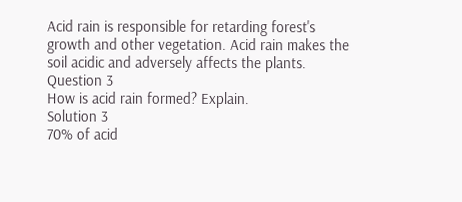Acid rain is responsible for retarding forest's growth and other vegetation. Acid rain makes the soil acidic and adversely affects the plants.
Question 3
How is acid rain formed? Explain.
Solution 3
70% of acid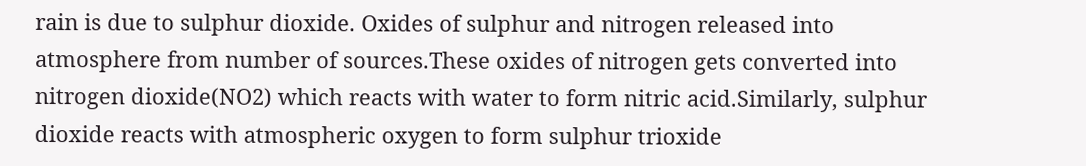rain is due to sulphur dioxide. Oxides of sulphur and nitrogen released into atmosphere from number of sources.These oxides of nitrogen gets converted into nitrogen dioxide(NO2) which reacts with water to form nitric acid.Similarly, sulphur dioxide reacts with atmospheric oxygen to form sulphur trioxide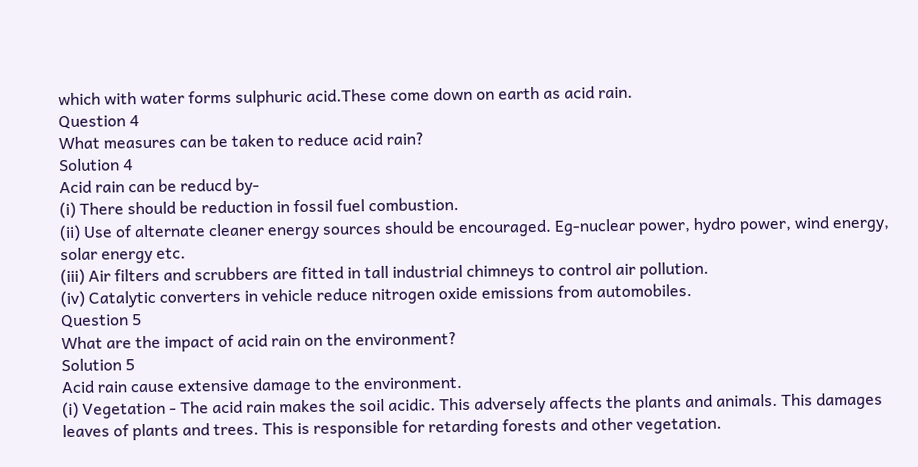which with water forms sulphuric acid.These come down on earth as acid rain.
Question 4
What measures can be taken to reduce acid rain?
Solution 4
Acid rain can be reducd by-
(i) There should be reduction in fossil fuel combustion.
(ii) Use of alternate cleaner energy sources should be encouraged. Eg-nuclear power, hydro power, wind energy, solar energy etc.
(iii) Air filters and scrubbers are fitted in tall industrial chimneys to control air pollution.
(iv) Catalytic converters in vehicle reduce nitrogen oxide emissions from automobiles.
Question 5
What are the impact of acid rain on the environment?
Solution 5
Acid rain cause extensive damage to the environment.
(i) Vegetation - The acid rain makes the soil acidic. This adversely affects the plants and animals. This damages leaves of plants and trees. This is responsible for retarding forests and other vegetation.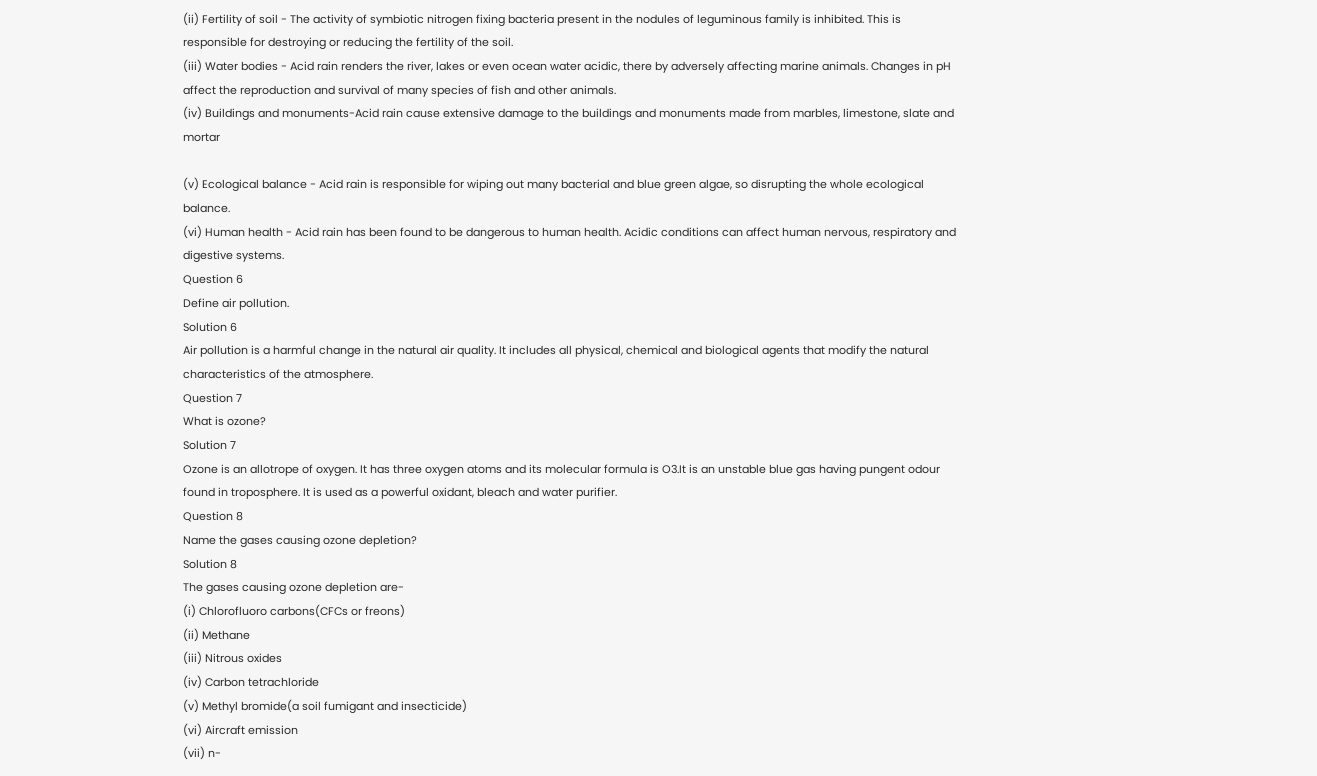(ii) Fertility of soil - The activity of symbiotic nitrogen fixing bacteria present in the nodules of leguminous family is inhibited. This is responsible for destroying or reducing the fertility of the soil.
(iii) Water bodies - Acid rain renders the river, lakes or even ocean water acidic, there by adversely affecting marine animals. Changes in pH affect the reproduction and survival of many species of fish and other animals.
(iv) Buildings and monuments-Acid rain cause extensive damage to the buildings and monuments made from marbles, limestone, slate and mortar

(v) Ecological balance - Acid rain is responsible for wiping out many bacterial and blue green algae, so disrupting the whole ecological balance.
(vi) Human health - Acid rain has been found to be dangerous to human health. Acidic conditions can affect human nervous, respiratory and digestive systems.
Question 6
Define air pollution.
Solution 6
Air pollution is a harmful change in the natural air quality. It includes all physical, chemical and biological agents that modify the natural characteristics of the atmosphere.
Question 7
What is ozone?
Solution 7
Ozone is an allotrope of oxygen. It has three oxygen atoms and its molecular formula is O3.It is an unstable blue gas having pungent odour found in troposphere. It is used as a powerful oxidant, bleach and water purifier.
Question 8
Name the gases causing ozone depletion?
Solution 8
The gases causing ozone depletion are-
(i) Chlorofluoro carbons(CFCs or freons)
(ii) Methane
(iii) Nitrous oxides
(iv) Carbon tetrachloride
(v) Methyl bromide(a soil fumigant and insecticide)
(vi) Aircraft emission
(vii) n-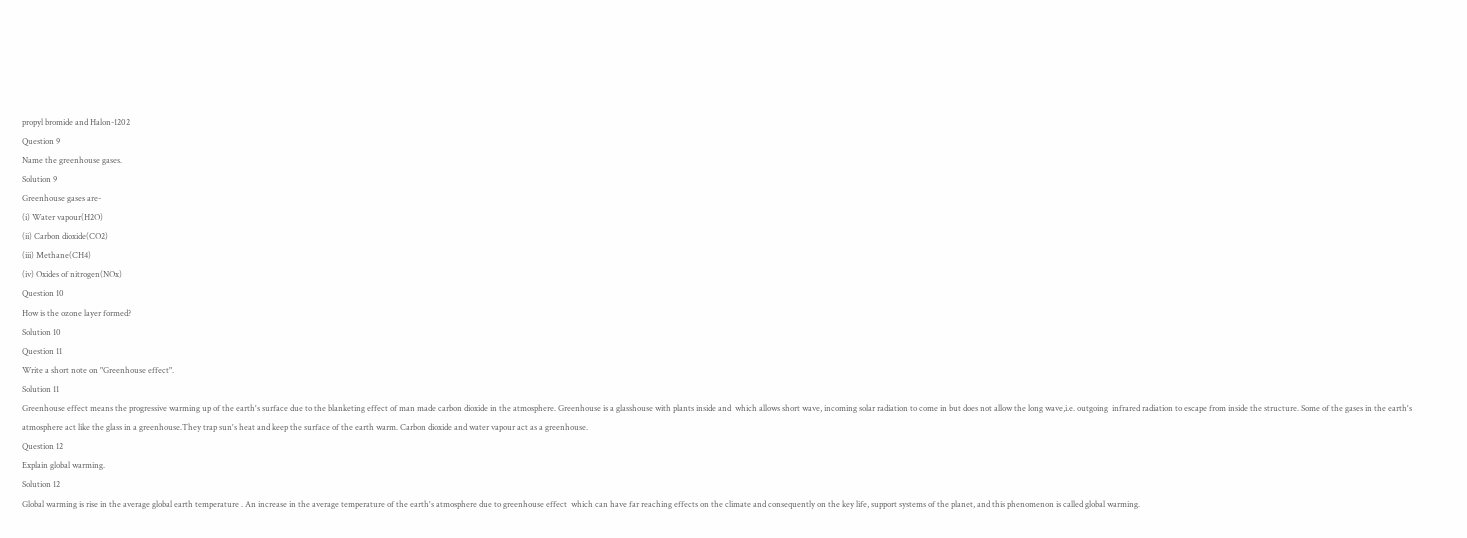propyl bromide and Halon-1202
Question 9
Name the greenhouse gases.
Solution 9
Greenhouse gases are-
(i) Water vapour(H2O)
(ii) Carbon dioxide(CO2)
(iii) Methane(CH4)
(iv) Oxides of nitrogen(NOx)
Question 10
How is the ozone layer formed?
Solution 10
Question 11
Write a short note on "Greenhouse effect".
Solution 11
Greenhouse effect means the progressive warming up of the earth's surface due to the blanketing effect of man made carbon dioxide in the atmosphere. Greenhouse is a glasshouse with plants inside and  which allows short wave, incoming solar radiation to come in but does not allow the long wave,i.e. outgoing  infrared radiation to escape from inside the structure. Some of the gases in the earth's atmosphere act like the glass in a greenhouse.They trap sun's heat and keep the surface of the earth warm. Carbon dioxide and water vapour act as a greenhouse.
Question 12
Explain global warming.
Solution 12
Global warming is rise in the average global earth temperature . An increase in the average temperature of the earth's atmosphere due to greenhouse effect  which can have far reaching effects on the climate and consequently on the key life, support systems of the planet, and this phenomenon is called global warming.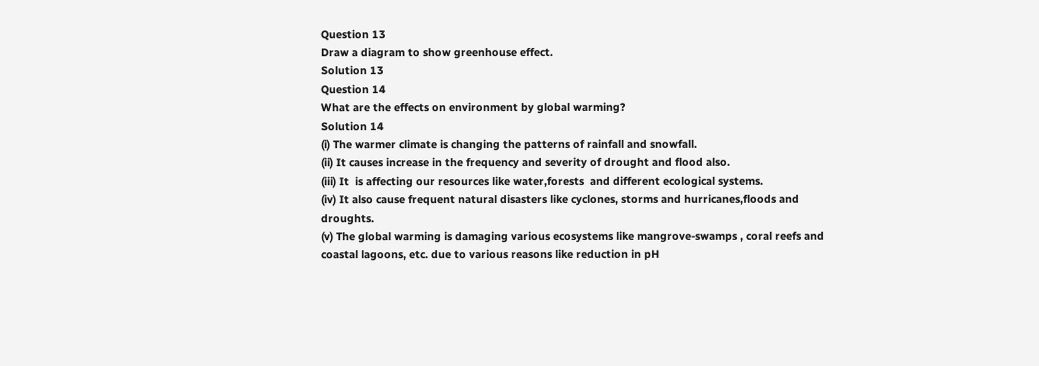Question 13
Draw a diagram to show greenhouse effect.
Solution 13
Question 14
What are the effects on environment by global warming?
Solution 14
(i) The warmer climate is changing the patterns of rainfall and snowfall.
(ii) It causes increase in the frequency and severity of drought and flood also.
(iii) It  is affecting our resources like water,forests  and different ecological systems.
(iv) It also cause frequent natural disasters like cyclones, storms and hurricanes,floods and droughts.
(v) The global warming is damaging various ecosystems like mangrove-swamps , coral reefs and coastal lagoons, etc. due to various reasons like reduction in pH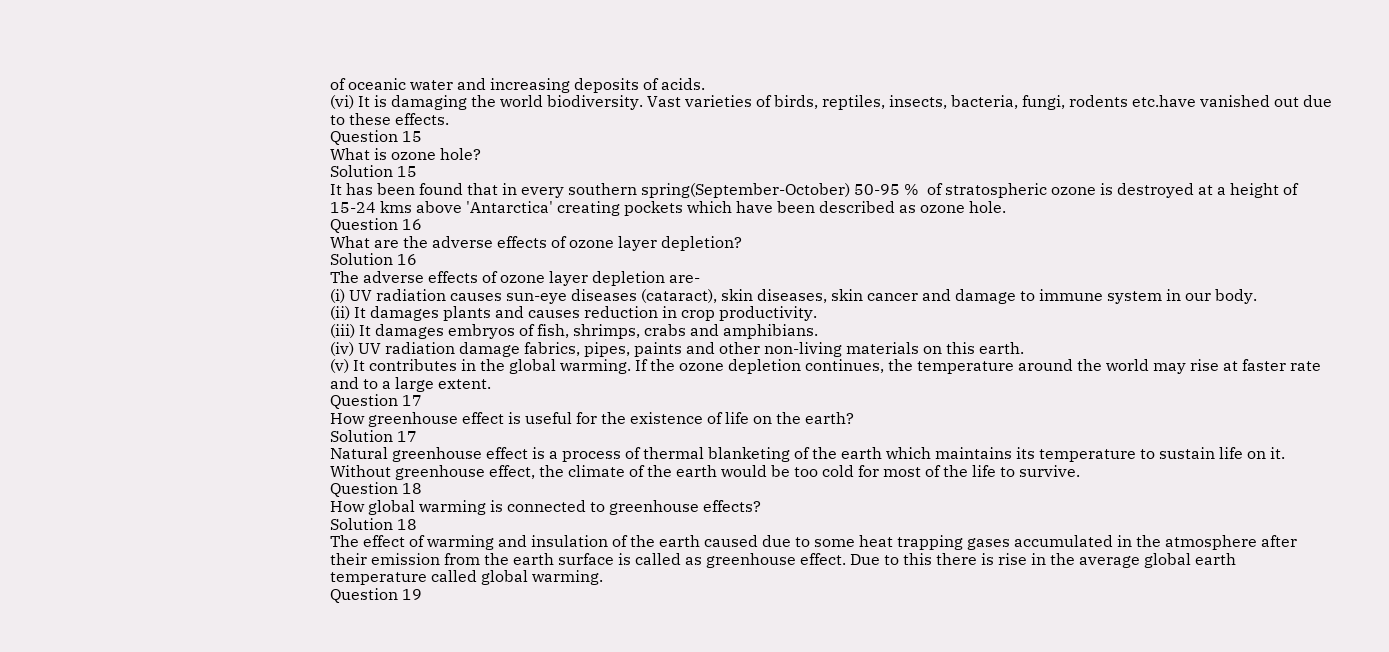of oceanic water and increasing deposits of acids.
(vi) It is damaging the world biodiversity. Vast varieties of birds, reptiles, insects, bacteria, fungi, rodents etc.have vanished out due to these effects.
Question 15
What is ozone hole?
Solution 15
It has been found that in every southern spring(September-October) 50-95 %  of stratospheric ozone is destroyed at a height of 15-24 kms above 'Antarctica' creating pockets which have been described as ozone hole.
Question 16
What are the adverse effects of ozone layer depletion?
Solution 16
The adverse effects of ozone layer depletion are-
(i) UV radiation causes sun-eye diseases (cataract), skin diseases, skin cancer and damage to immune system in our body.
(ii) It damages plants and causes reduction in crop productivity.
(iii) It damages embryos of fish, shrimps, crabs and amphibians.
(iv) UV radiation damage fabrics, pipes, paints and other non-living materials on this earth.
(v) It contributes in the global warming. If the ozone depletion continues, the temperature around the world may rise at faster rate and to a large extent.
Question 17
How greenhouse effect is useful for the existence of life on the earth?
Solution 17
Natural greenhouse effect is a process of thermal blanketing of the earth which maintains its temperature to sustain life on it. Without greenhouse effect, the climate of the earth would be too cold for most of the life to survive.
Question 18
How global warming is connected to greenhouse effects?
Solution 18
The effect of warming and insulation of the earth caused due to some heat trapping gases accumulated in the atmosphere after their emission from the earth surface is called as greenhouse effect. Due to this there is rise in the average global earth temperature called global warming.
Question 19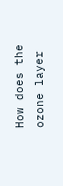How does the ozone layer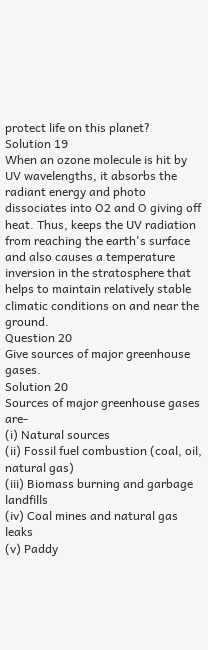protect life on this planet?
Solution 19
When an ozone molecule is hit by UV wavelengths, it absorbs the radiant energy and photo dissociates into O2 and O giving off heat. Thus, keeps the UV radiation from reaching the earth's surface and also causes a temperature inversion in the stratosphere that helps to maintain relatively stable climatic conditions on and near the ground.
Question 20
Give sources of major greenhouse gases.
Solution 20
Sources of major greenhouse gases are-
(i) Natural sources
(ii) Fossil fuel combustion (coal, oil, natural gas)
(iii) Biomass burning and garbage landfills
(iv) Coal mines and natural gas leaks
(v) Paddy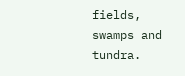fields, swamps and tundra.